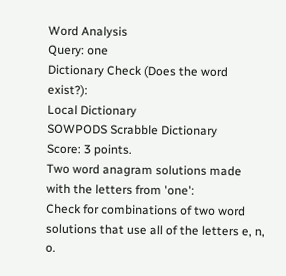Word Analysis
Query: one
Dictionary Check (Does the word exist?):
Local Dictionary
SOWPODS Scrabble Dictionary
Score: 3 points.
Two word anagram solutions made with the letters from 'one':
Check for combinations of two word solutions that use all of the letters e, n, o.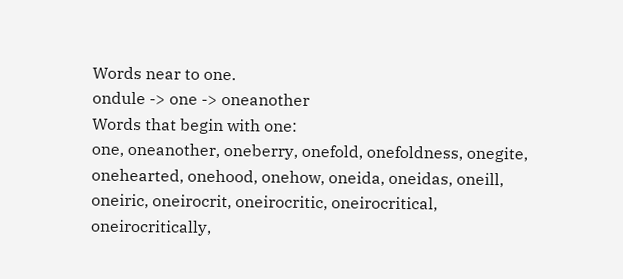Words near to one.
ondule -> one -> oneanother
Words that begin with one:
one, oneanother, oneberry, onefold, onefoldness, onegite, onehearted, onehood, onehow, oneida, oneidas, oneill, oneiric, oneirocrit, oneirocritic, oneirocritical, oneirocritically,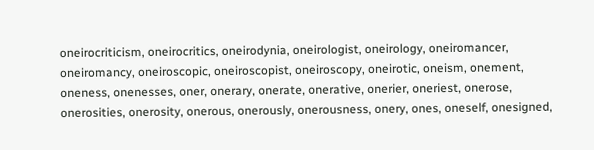oneirocriticism, oneirocritics, oneirodynia, oneirologist, oneirology, oneiromancer, oneiromancy, oneiroscopic, oneiroscopist, oneiroscopy, oneirotic, oneism, onement, oneness, onenesses, oner, onerary, onerate, onerative, onerier, oneriest, onerose, onerosities, onerosity, onerous, onerously, onerousness, onery, ones, oneself, onesigned,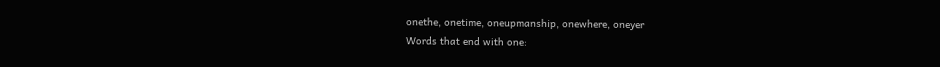onethe, onetime, oneupmanship, onewhere, oneyer
Words that end with one: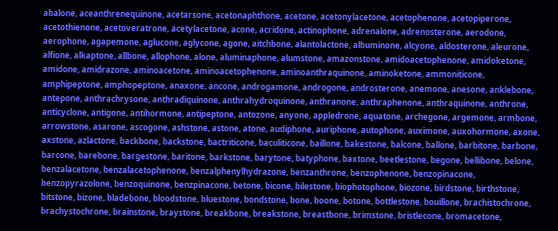abalone, aceanthrenequinone, acetarsone, acetonaphthone, acetone, acetonylacetone, acetophenone, acetopiperone, acetothienone, acetoveratrone, acetylacetone, acone, acridone, actinophone, adrenalone, adrenosterone, aerodone, aerophone, agapemone, aglucone, aglycone, agone, aitchbone, alantolactone, albuminone, alcyone, aldosterone, aleurone, alfione, alkaptone, allbone, allophone, alone, aluminaphone, alumstone, amazonstone, amidoacetophenone, amidoketone, amidone, amidrazone, aminoacetone, aminoacetophenone, aminoanthraquinone, aminoketone, ammoniticone, amphipeptone, amphopeptone, anaxone, ancone, androgamone, androgone, androsterone, anemone, anesone, anklebone, antepone, anthrachrysone, anthradiquinone, anthrahydroquinone, anthranone, anthraphenone, anthraquinone, anthrone, anticyclone, antigone, antihormone, antipeptone, antozone, anyone, appledrone, aquatone, archegone, argemone, armbone, arrowstone, asarone, ascogone, ashstone, astone, atone, audiphone, auriphone, autophone, auximone, auxohormone, axone, axstone, azlactone, backbone, backstone, bactriticone, baculiticone, baillone, bakestone, balcone, ballone, barbitone, barbone, barcone, barebone, bargestone, baritone, barkstone, barytone, batyphone, baxtone, beetlestone, begone, bellibone, belone, benzalacetone, benzalacetophenone, benzalphenylhydrazone, benzanthrone, benzophenone, benzopinacone, benzopyrazolone, benzoquinone, benzpinacone, betone, bicone, bilestone, biophotophone, biozone, birdstone, birthstone, bitstone, bizone, bladebone, bloodstone, bluestone, bondstone, bone, boone, botone, bottlestone, bouillone, brachistochrone, brachystochrone, brainstone, braystone, breakbone, breakstone, breastbone, brimstone, bristlecone, bromacetone,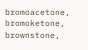bromoacetone, bromoketone, brownstone,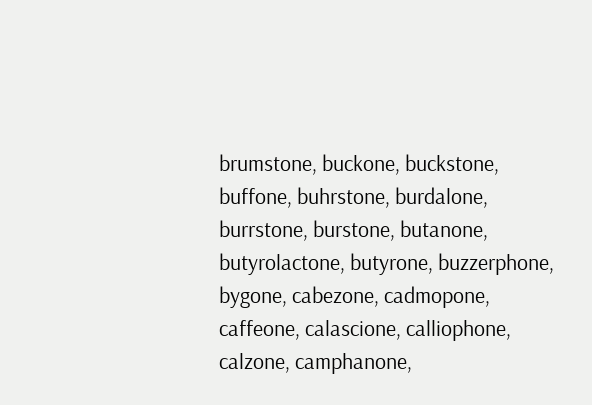brumstone, buckone, buckstone, buffone, buhrstone, burdalone, burrstone, burstone, butanone, butyrolactone, butyrone, buzzerphone, bygone, cabezone, cadmopone, caffeone, calascione, calliophone, calzone, camphanone,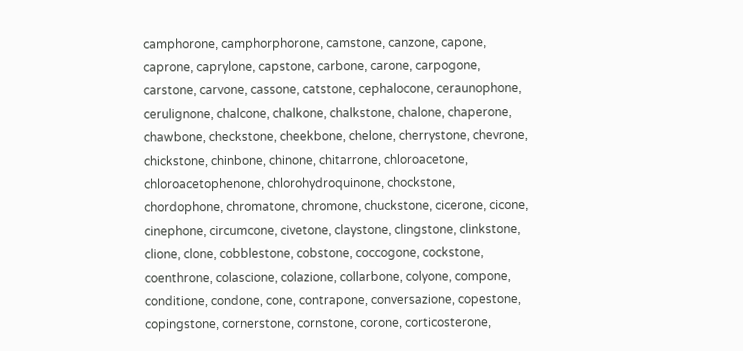camphorone, camphorphorone, camstone, canzone, capone, caprone, caprylone, capstone, carbone, carone, carpogone, carstone, carvone, cassone, catstone, cephalocone, ceraunophone, cerulignone, chalcone, chalkone, chalkstone, chalone, chaperone, chawbone, checkstone, cheekbone, chelone, cherrystone, chevrone, chickstone, chinbone, chinone, chitarrone, chloroacetone, chloroacetophenone, chlorohydroquinone, chockstone, chordophone, chromatone, chromone, chuckstone, cicerone, cicone, cinephone, circumcone, civetone, claystone, clingstone, clinkstone, clione, clone, cobblestone, cobstone, coccogone, cockstone, coenthrone, colascione, colazione, collarbone, colyone, compone, conditione, condone, cone, contrapone, conversazione, copestone, copingstone, cornerstone, cornstone, corone, corticosterone,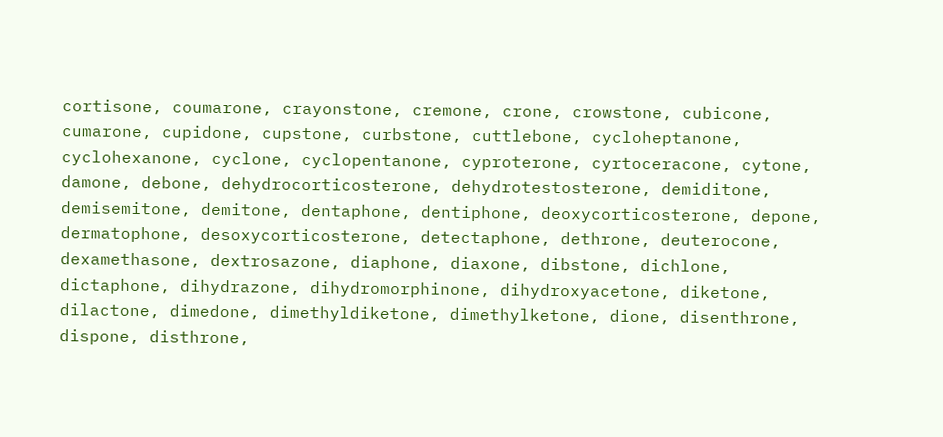cortisone, coumarone, crayonstone, cremone, crone, crowstone, cubicone, cumarone, cupidone, cupstone, curbstone, cuttlebone, cycloheptanone, cyclohexanone, cyclone, cyclopentanone, cyproterone, cyrtoceracone, cytone, damone, debone, dehydrocorticosterone, dehydrotestosterone, demiditone, demisemitone, demitone, dentaphone, dentiphone, deoxycorticosterone, depone, dermatophone, desoxycorticosterone, detectaphone, dethrone, deuterocone, dexamethasone, dextrosazone, diaphone, diaxone, dibstone, dichlone, dictaphone, dihydrazone, dihydromorphinone, dihydroxyacetone, diketone, dilactone, dimedone, dimethyldiketone, dimethylketone, dione, disenthrone, dispone, disthrone,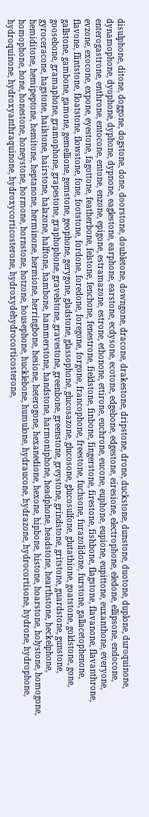disulphone, ditone, doggone, dogstone, done, doorstone, doubletone, downgone, dracone, drakestone, dripstone, drone, duckstone, dunstone, duotone, duplone, duroquinone, dynamophone, dyophone, dyphone, dypnone, eaglestone, earphone, earstone, ecdysone, ecotone, edgebone, edgestone, eiresione, electrophone, eledone, ellipsone, endocone, enterogastrone, enthrone, entocone, entone, enzone, epigone, estramazone, estrone, ethonone, ettirone, euchrone, eucone, euphone, eupione, eupittone, euxanthone, everyone, evzone, exocone, expone, eyestone, fagottone, featherbone, felstone, fenchone, fenestrone, fieldstone, finbone, fingerstone, firestone, fishbone, flagstone, flavanone, flavanthrone, flavone, flintstone, floatstone, flowstone, fone, footstone, fordone, foredone, foregone, forgone, francophone, freestone, fuchsone, furazolidone, furstone, gallacetophenone, gallstone, gambone, gamone, gemellione, gemstone, geophone, gerygone, gladstone, glassophone, glucosazone, glucosone, glucosulfone, glutathione, goatstone, goldstone, gone, goosebone, gramaphone, gramophone, grapestone, graphophone, gravelstone, gravestone, greenbone, greenstone, greystone, grindstone, gritstone, guardstone, gunstone, gyroceracone, hagstone, hailstone, hairstone, halazone, halftone, hambone, hammerstone, handstone, harmoniphone, headphone, headstone, hearthstone, heckelphone, hemiditone, hemipeptone, hemitone, heptanone, herminone, hermione, herringbone, hesione, heterogone, hexanedione, hexone, hipbone, histone, hoarstone, holystone, homogone, homophone, hone, honestone, honeystone, hormone, hornstone, hotzone, housephone, hucklebone, humulone, hydraucone, hydrazone, hydrocortisone, hydrone, hydrophone, hydroquinone, hydroxyanthraquinone, hydroxycorticosterone, hydroxydehydrocorticosterone,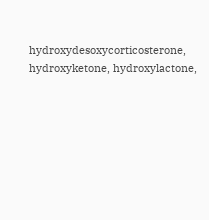hydroxydesoxycorticosterone, hydroxyketone, hydroxylactone,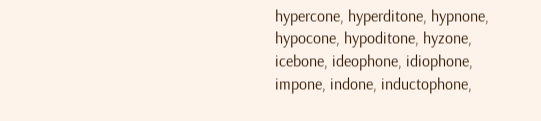hypercone, hyperditone, hypnone, hypocone, hypoditone, hyzone, icebone, ideophone, idiophone, impone, indone, inductophone,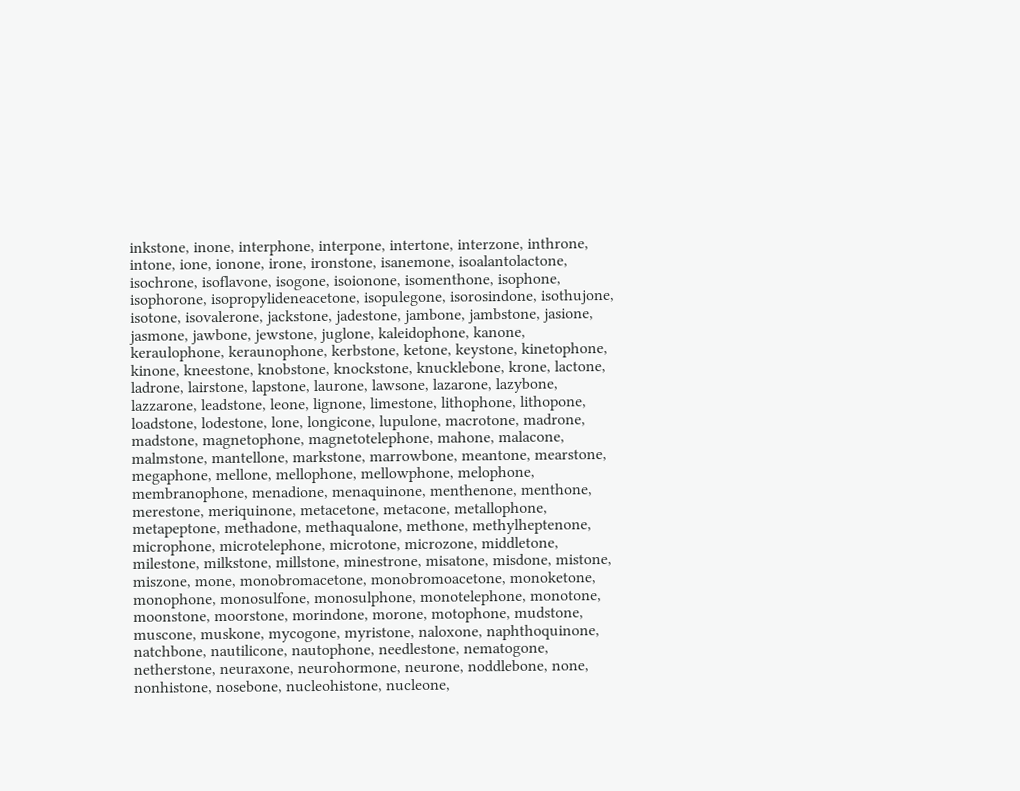inkstone, inone, interphone, interpone, intertone, interzone, inthrone, intone, ione, ionone, irone, ironstone, isanemone, isoalantolactone, isochrone, isoflavone, isogone, isoionone, isomenthone, isophone, isophorone, isopropylideneacetone, isopulegone, isorosindone, isothujone, isotone, isovalerone, jackstone, jadestone, jambone, jambstone, jasione, jasmone, jawbone, jewstone, juglone, kaleidophone, kanone, keraulophone, keraunophone, kerbstone, ketone, keystone, kinetophone, kinone, kneestone, knobstone, knockstone, knucklebone, krone, lactone, ladrone, lairstone, lapstone, laurone, lawsone, lazarone, lazybone, lazzarone, leadstone, leone, lignone, limestone, lithophone, lithopone, loadstone, lodestone, lone, longicone, lupulone, macrotone, madrone, madstone, magnetophone, magnetotelephone, mahone, malacone, malmstone, mantellone, markstone, marrowbone, meantone, mearstone, megaphone, mellone, mellophone, mellowphone, melophone, membranophone, menadione, menaquinone, menthenone, menthone, merestone, meriquinone, metacetone, metacone, metallophone, metapeptone, methadone, methaqualone, methone, methylheptenone, microphone, microtelephone, microtone, microzone, middletone, milestone, milkstone, millstone, minestrone, misatone, misdone, mistone, miszone, mone, monobromacetone, monobromoacetone, monoketone, monophone, monosulfone, monosulphone, monotelephone, monotone, moonstone, moorstone, morindone, morone, motophone, mudstone, muscone, muskone, mycogone, myristone, naloxone, naphthoquinone, natchbone, nautilicone, nautophone, needlestone, nematogone, netherstone, neuraxone, neurohormone, neurone, noddlebone, none, nonhistone, nosebone, nucleohistone, nucleone,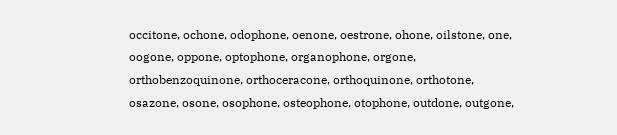occitone, ochone, odophone, oenone, oestrone, ohone, oilstone, one, oogone, oppone, optophone, organophone, orgone, orthobenzoquinone, orthoceracone, orthoquinone, orthotone, osazone, osone, osophone, osteophone, otophone, outdone, outgone,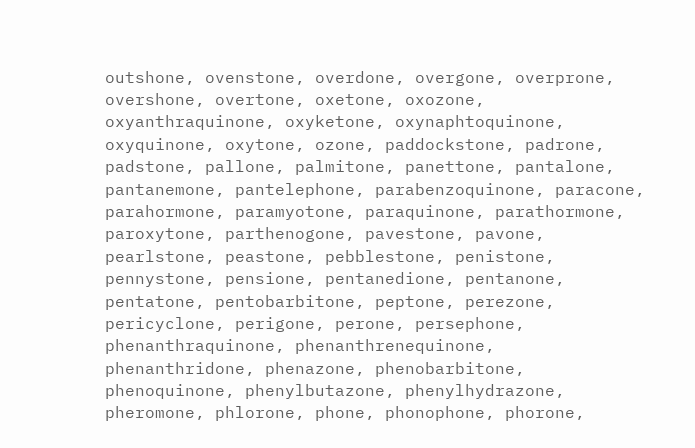outshone, ovenstone, overdone, overgone, overprone, overshone, overtone, oxetone, oxozone, oxyanthraquinone, oxyketone, oxynaphtoquinone, oxyquinone, oxytone, ozone, paddockstone, padrone, padstone, pallone, palmitone, panettone, pantalone, pantanemone, pantelephone, parabenzoquinone, paracone, parahormone, paramyotone, paraquinone, parathormone, paroxytone, parthenogone, pavestone, pavone, pearlstone, peastone, pebblestone, penistone, pennystone, pensione, pentanedione, pentanone, pentatone, pentobarbitone, peptone, perezone, pericyclone, perigone, perone, persephone, phenanthraquinone, phenanthrenequinone, phenanthridone, phenazone, phenobarbitone, phenoquinone, phenylbutazone, phenylhydrazone, pheromone, phlorone, phone, phonophone, phorone,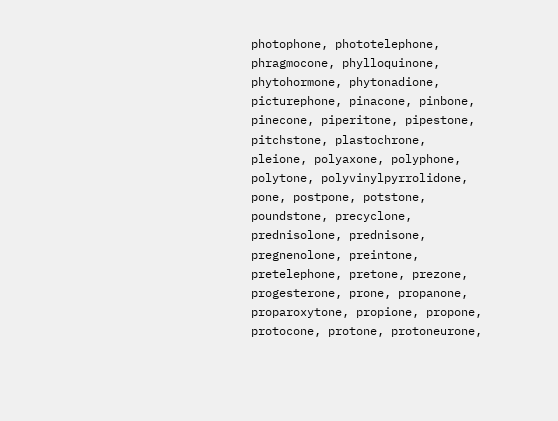photophone, phototelephone, phragmocone, phylloquinone, phytohormone, phytonadione, picturephone, pinacone, pinbone, pinecone, piperitone, pipestone, pitchstone, plastochrone, pleione, polyaxone, polyphone, polytone, polyvinylpyrrolidone, pone, postpone, potstone, poundstone, precyclone, prednisolone, prednisone, pregnenolone, preintone, pretelephone, pretone, prezone, progesterone, prone, propanone, proparoxytone, propione, propone, protocone, protone, protoneurone,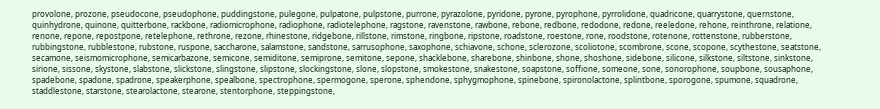provolone, prozone, pseudocone, pseudophone, puddingstone, pulegone, pulpatone, pulpstone, purrone, pyrazolone, pyridone, pyrone, pyrophone, pyrrolidone, quadricone, quarrystone, quernstone, quinhydrone, quinone, quitterbone, rackbone, radiomicrophone, radiophone, radiotelephone, ragstone, ravenstone, rawbone, rebone, redbone, redodone, redone, reeledone, rehone, reinthrone, relatione, renone, repone, repostpone, retelephone, rethrone, rezone, rhinestone, ridgebone, rillstone, rimstone, ringbone, ripstone, roadstone, roestone, rone, roodstone, rotenone, rottenstone, rubberstone, rubbingstone, rubblestone, rubstone, ruspone, saccharone, salamstone, sandstone, sarrusophone, saxophone, schiavone, schone, sclerozone, scoliotone, scombrone, scone, scopone, scythestone, seatstone, secamone, seismomicrophone, semicarbazone, semicone, semiditone, semiprone, semitone, sepone, shacklebone, sharebone, shinbone, shone, shoshone, sidebone, silicone, silkstone, siltstone, sinkstone, sirione, sissone, skystone, slabstone, slickstone, slingstone, slipstone, slockingstone, slone, slopstone, smokestone, snakestone, soapstone, soffione, someone, sone, sonorophone, soupbone, sousaphone, spadebone, spadone, spadrone, speakerphone, spealbone, spectrophone, spermogone, sperone, sphendone, sphygmophone, spinebone, spironolactone, splintbone, sporogone, spumone, squadrone, staddlestone, starstone, stearolactone, stearone, stentorphone, steppingstone,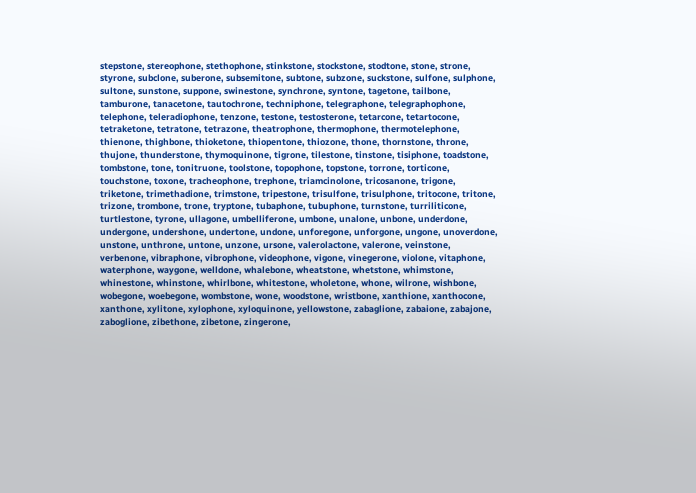stepstone, stereophone, stethophone, stinkstone, stockstone, stodtone, stone, strone, styrone, subclone, suberone, subsemitone, subtone, subzone, suckstone, sulfone, sulphone, sultone, sunstone, suppone, swinestone, synchrone, syntone, tagetone, tailbone, tamburone, tanacetone, tautochrone, techniphone, telegraphone, telegraphophone, telephone, teleradiophone, tenzone, testone, testosterone, tetarcone, tetartocone, tetraketone, tetratone, tetrazone, theatrophone, thermophone, thermotelephone, thienone, thighbone, thioketone, thiopentone, thiozone, thone, thornstone, throne, thujone, thunderstone, thymoquinone, tigrone, tilestone, tinstone, tisiphone, toadstone, tombstone, tone, tonitruone, toolstone, topophone, topstone, torrone, torticone, touchstone, toxone, tracheophone, trephone, triamcinolone, tricosanone, trigone, triketone, trimethadione, trimstone, tripestone, trisulfone, trisulphone, tritocone, tritone, trizone, trombone, trone, tryptone, tubaphone, tubuphone, turnstone, turriliticone, turtlestone, tyrone, ullagone, umbelliferone, umbone, unalone, unbone, underdone, undergone, undershone, undertone, undone, unforegone, unforgone, ungone, unoverdone, unstone, unthrone, untone, unzone, ursone, valerolactone, valerone, veinstone, verbenone, vibraphone, vibrophone, videophone, vigone, vinegerone, violone, vitaphone, waterphone, waygone, welldone, whalebone, wheatstone, whetstone, whimstone, whinestone, whinstone, whirlbone, whitestone, wholetone, whone, wilrone, wishbone, wobegone, woebegone, wombstone, wone, woodstone, wristbone, xanthione, xanthocone, xanthone, xylitone, xylophone, xyloquinone, yellowstone, zabaglione, zabaione, zabajone, zaboglione, zibethone, zibetone, zingerone,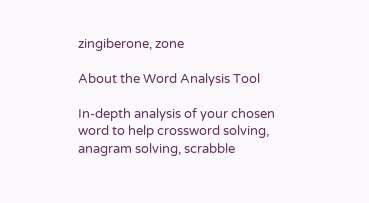zingiberone, zone

About the Word Analysis Tool

In-depth analysis of your chosen word to help crossword solving, anagram solving, scrabble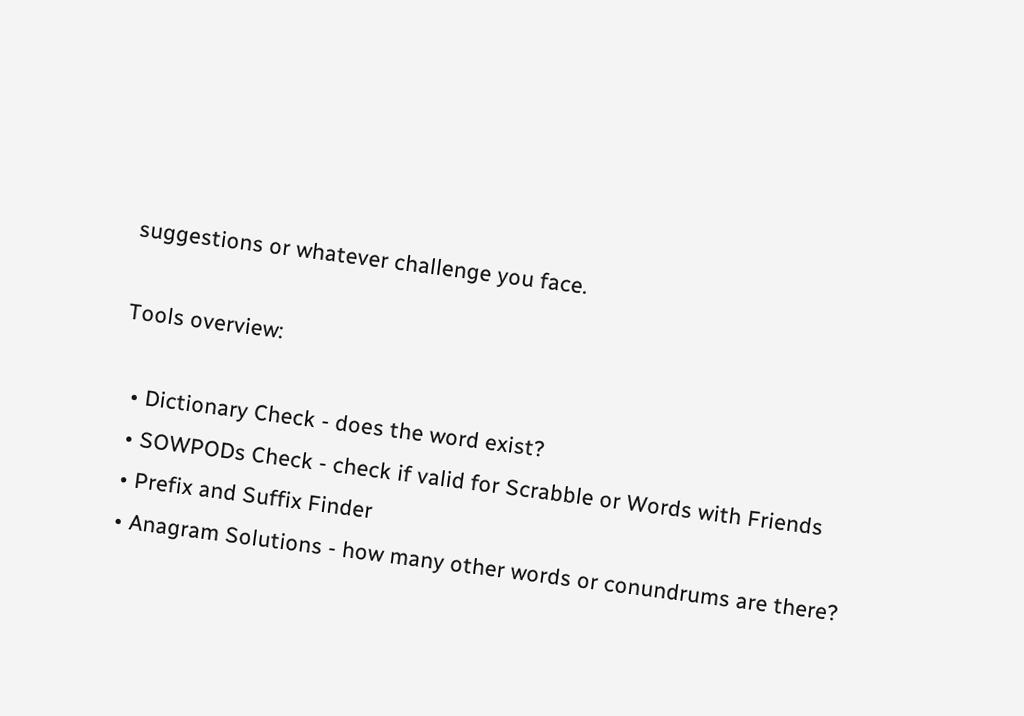suggestions or whatever challenge you face.

Tools overview:

  • Dictionary Check - does the word exist?
  • SOWPODs Check - check if valid for Scrabble or Words with Friends
  • Prefix and Suffix Finder
  • Anagram Solutions - how many other words or conundrums are there?